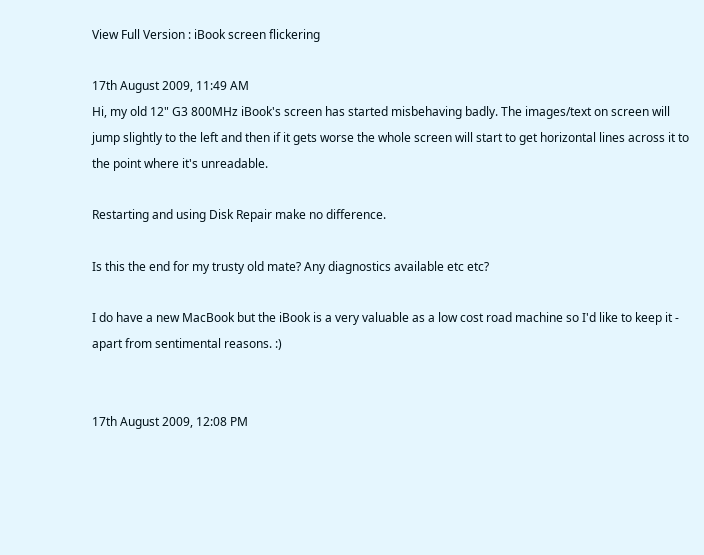View Full Version : iBook screen flickering

17th August 2009, 11:49 AM
Hi, my old 12" G3 800MHz iBook's screen has started misbehaving badly. The images/text on screen will jump slightly to the left and then if it gets worse the whole screen will start to get horizontal lines across it to the point where it's unreadable.

Restarting and using Disk Repair make no difference.

Is this the end for my trusty old mate? Any diagnostics available etc etc?

I do have a new MacBook but the iBook is a very valuable as a low cost road machine so I'd like to keep it - apart from sentimental reasons. :)


17th August 2009, 12:08 PM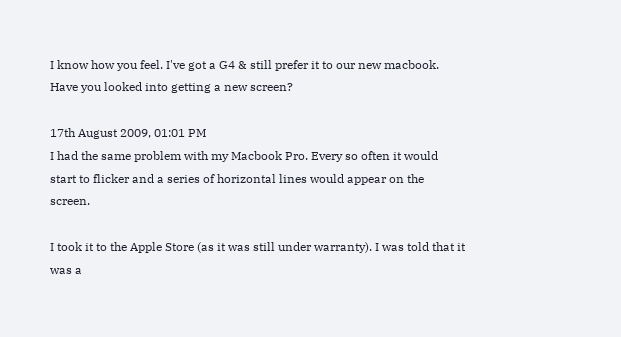I know how you feel. I've got a G4 & still prefer it to our new macbook.
Have you looked into getting a new screen?

17th August 2009, 01:01 PM
I had the same problem with my Macbook Pro. Every so often it would start to flicker and a series of horizontal lines would appear on the screen.

I took it to the Apple Store (as it was still under warranty). I was told that it was a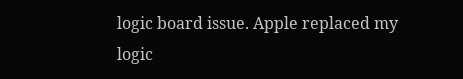logic board issue. Apple replaced my logic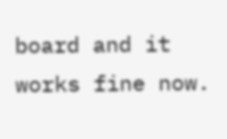board and it works fine now.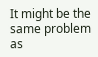It might be the same problem as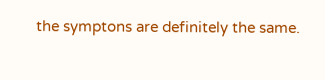the symptons are definitely the same.